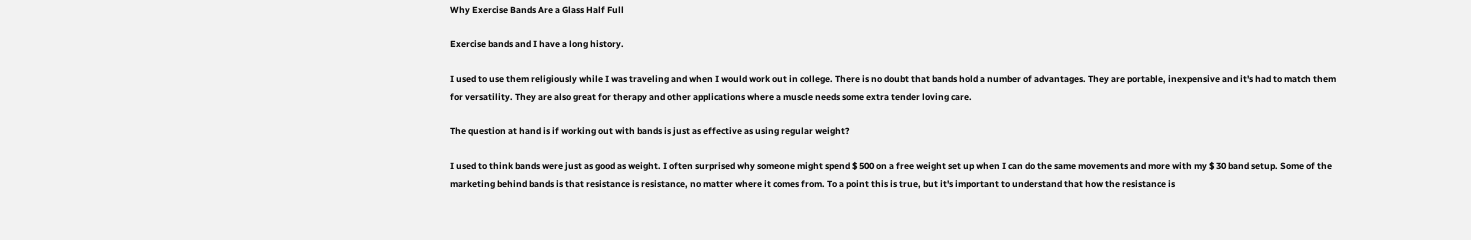Why Exercise Bands Are a Glass Half Full

Exercise bands and I have a long history.

I used to use them religiously while I was traveling and when I would work out in college. There is no doubt that bands hold a number of advantages. They are portable, inexpensive and it's had to match them for versatility. They are also great for therapy and other applications where a muscle needs some extra tender loving care.

The question at hand is if working out with bands is just as effective as using regular weight?

I used to think bands were just as good as weight. I often surprised why someone might spend $ 500 on a free weight set up when I can do the same movements and more with my $ 30 band setup. Some of the marketing behind bands is that resistance is resistance, no matter where it comes from. To a point this is true, but it's important to understand that how the resistance is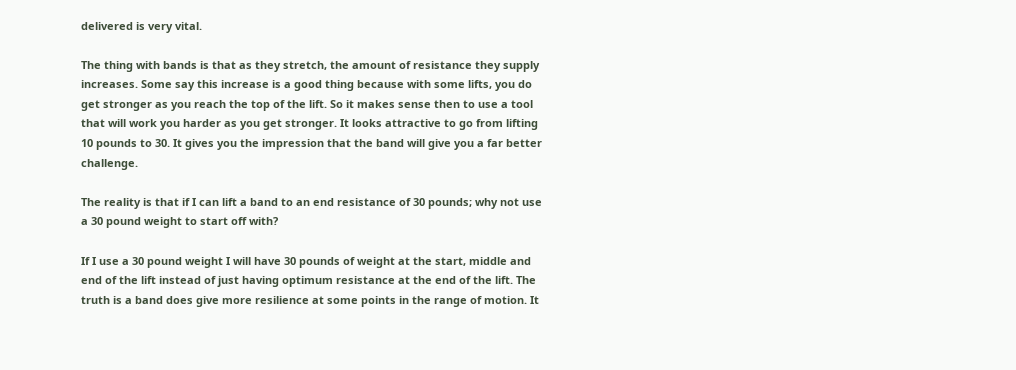delivered is very vital.

The thing with bands is that as they stretch, the amount of resistance they supply increases. Some say this increase is a good thing because with some lifts, you do get stronger as you reach the top of the lift. So it makes sense then to use a tool that will work you harder as you get stronger. It looks attractive to go from lifting 10 pounds to 30. It gives you the impression that the band will give you a far better challenge.

The reality is that if I can lift a band to an end resistance of 30 pounds; why not use a 30 pound weight to start off with?

If I use a 30 pound weight I will have 30 pounds of weight at the start, middle and end of the lift instead of just having optimum resistance at the end of the lift. The truth is a band does give more resilience at some points in the range of motion. It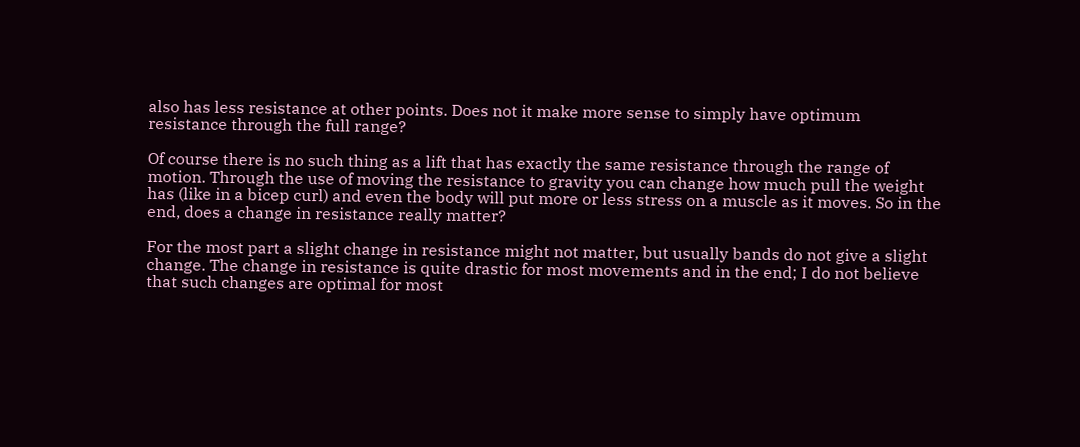also has less resistance at other points. Does not it make more sense to simply have optimum resistance through the full range?

Of course there is no such thing as a lift that has exactly the same resistance through the range of motion. Through the use of moving the resistance to gravity you can change how much pull the weight has (like in a bicep curl) and even the body will put more or less stress on a muscle as it moves. So in the end, does a change in resistance really matter?

For the most part a slight change in resistance might not matter, but usually bands do not give a slight change. The change in resistance is quite drastic for most movements and in the end; I do not believe that such changes are optimal for most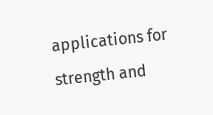applications for strength and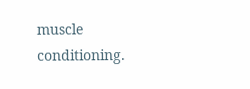muscle conditioning.